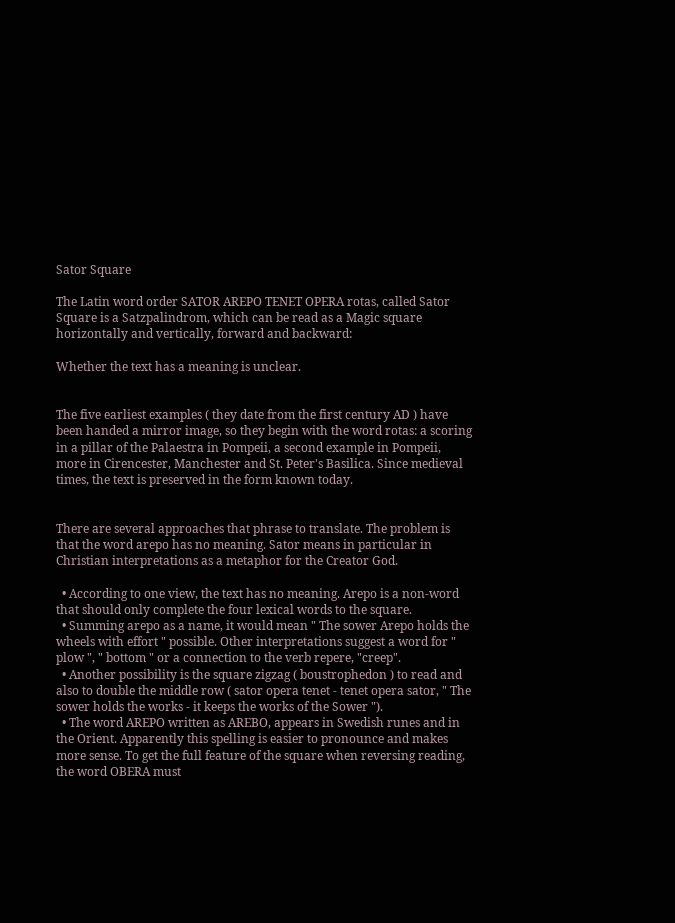Sator Square

The Latin word order SATOR AREPO TENET OPERA rotas, called Sator Square is a Satzpalindrom, which can be read as a Magic square horizontally and vertically, forward and backward:

Whether the text has a meaning is unclear.


The five earliest examples ( they date from the first century AD ) have been handed a mirror image, so they begin with the word rotas: a scoring in a pillar of the Palaestra in Pompeii, a second example in Pompeii, more in Cirencester, Manchester and St. Peter's Basilica. Since medieval times, the text is preserved in the form known today.


There are several approaches that phrase to translate. The problem is that the word arepo has no meaning. Sator means in particular in Christian interpretations as a metaphor for the Creator God.

  • According to one view, the text has no meaning. Arepo is a non-word that should only complete the four lexical words to the square.
  • Summing arepo as a name, it would mean " The sower Arepo holds the wheels with effort " possible. Other interpretations suggest a word for " plow ", " bottom " or a connection to the verb repere, "creep".
  • Another possibility is the square zigzag ( boustrophedon ) to read and also to double the middle row ( sator opera tenet - tenet opera sator, " The sower holds the works - it keeps the works of the Sower ").
  • The word AREPO written as AREBO, appears in Swedish runes and in the Orient. Apparently this spelling is easier to pronounce and makes more sense. To get the full feature of the square when reversing reading, the word OBERA must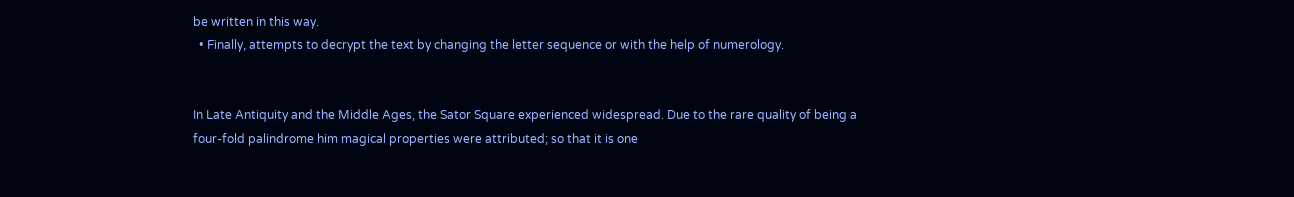be written in this way.
  • Finally, attempts to decrypt the text by changing the letter sequence or with the help of numerology.


In Late Antiquity and the Middle Ages, the Sator Square experienced widespread. Due to the rare quality of being a four-fold palindrome him magical properties were attributed; so that it is one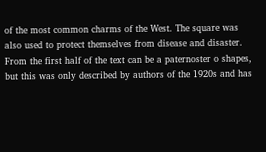of the most common charms of the West. The square was also used to protect themselves from disease and disaster. From the first half of the text can be a paternoster o shapes, but this was only described by authors of the 1920s and has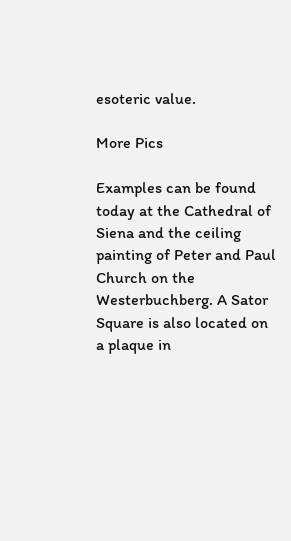esoteric value.

More Pics

Examples can be found today at the Cathedral of Siena and the ceiling painting of Peter and Paul Church on the Westerbuchberg. A Sator Square is also located on a plaque in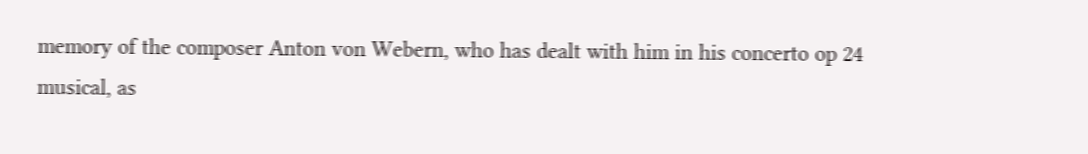memory of the composer Anton von Webern, who has dealt with him in his concerto op 24 musical, as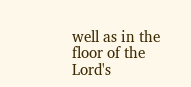well as in the floor of the Lord's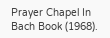Prayer Chapel In Bach Book (1968).